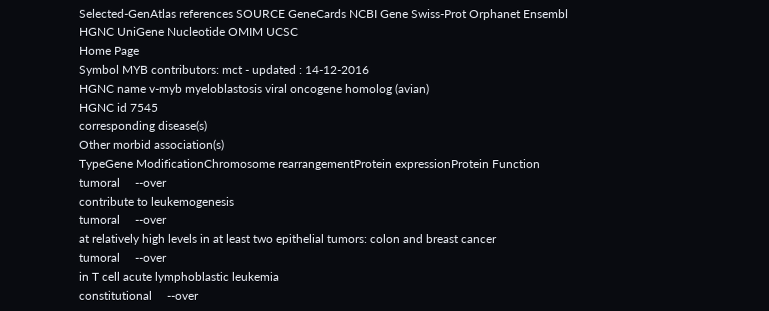Selected-GenAtlas references SOURCE GeneCards NCBI Gene Swiss-Prot Orphanet Ensembl
HGNC UniGene Nucleotide OMIM UCSC
Home Page
Symbol MYB contributors: mct - updated : 14-12-2016
HGNC name v-myb myeloblastosis viral oncogene homolog (avian)
HGNC id 7545
corresponding disease(s)
Other morbid association(s)
TypeGene ModificationChromosome rearrangementProtein expressionProtein Function
tumoral     --over
contribute to leukemogenesis
tumoral     --over
at relatively high levels in at least two epithelial tumors: colon and breast cancer
tumoral     --over
in T cell acute lymphoblastic leukemia
constitutional     --over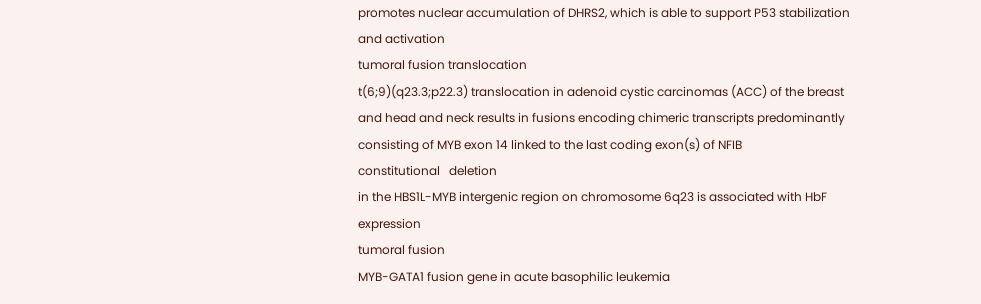promotes nuclear accumulation of DHRS2, which is able to support P53 stabilization and activation
tumoral fusion translocation
t(6;9)(q23.3;p22.3) translocation in adenoid cystic carcinomas (ACC) of the breast and head and neck results in fusions encoding chimeric transcripts predominantly consisting of MYB exon 14 linked to the last coding exon(s) of NFIB
constitutional   deletion
in the HBS1L-MYB intergenic region on chromosome 6q23 is associated with HbF expression
tumoral fusion
MYB-GATA1 fusion gene in acute basophilic leukemia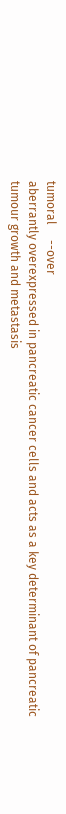tumoral     --over
aberrantly overexpressed in pancreatic cancer cells and acts as a key determinant of pancreatic tumour growth and metastasis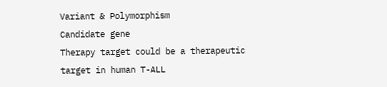Variant & Polymorphism
Candidate gene
Therapy target could be a therapeutic target in human T-ALL